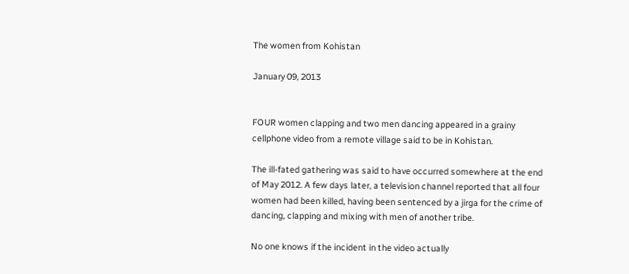The women from Kohistan

January 09, 2013


FOUR women clapping and two men dancing appeared in a grainy cellphone video from a remote village said to be in Kohistan.

The ill-fated gathering was said to have occurred somewhere at the end of May 2012. A few days later, a television channel reported that all four women had been killed, having been sentenced by a jirga for the crime of dancing, clapping and mixing with men of another tribe.

No one knows if the incident in the video actually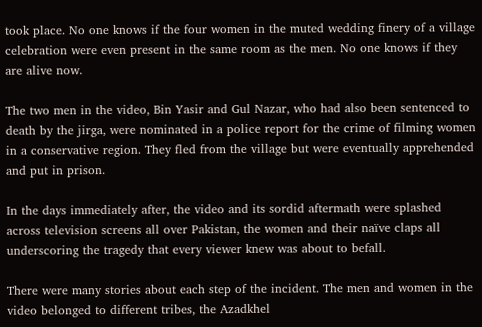took place. No one knows if the four women in the muted wedding finery of a village celebration were even present in the same room as the men. No one knows if they are alive now.

The two men in the video, Bin Yasir and Gul Nazar, who had also been sentenced to death by the jirga, were nominated in a police report for the crime of filming women in a conservative region. They fled from the village but were eventually apprehended and put in prison.

In the days immediately after, the video and its sordid aftermath were splashed across television screens all over Pakistan, the women and their naïve claps all underscoring the tragedy that every viewer knew was about to befall.

There were many stories about each step of the incident. The men and women in the video belonged to different tribes, the Azadkhel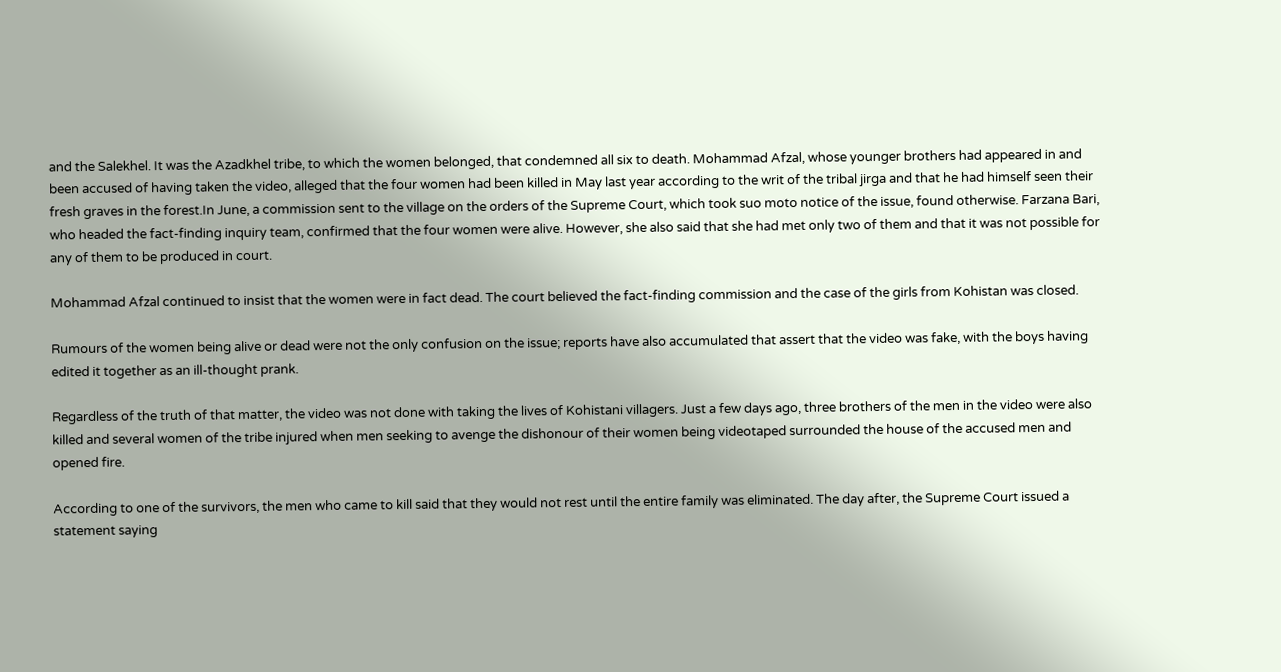and the Salekhel. It was the Azadkhel tribe, to which the women belonged, that condemned all six to death. Mohammad Afzal, whose younger brothers had appeared in and been accused of having taken the video, alleged that the four women had been killed in May last year according to the writ of the tribal jirga and that he had himself seen their fresh graves in the forest.In June, a commission sent to the village on the orders of the Supreme Court, which took suo moto notice of the issue, found otherwise. Farzana Bari, who headed the fact-finding inquiry team, confirmed that the four women were alive. However, she also said that she had met only two of them and that it was not possible for any of them to be produced in court.

Mohammad Afzal continued to insist that the women were in fact dead. The court believed the fact-finding commission and the case of the girls from Kohistan was closed.

Rumours of the women being alive or dead were not the only confusion on the issue; reports have also accumulated that assert that the video was fake, with the boys having edited it together as an ill-thought prank.

Regardless of the truth of that matter, the video was not done with taking the lives of Kohistani villagers. Just a few days ago, three brothers of the men in the video were also killed and several women of the tribe injured when men seeking to avenge the dishonour of their women being videotaped surrounded the house of the accused men and opened fire.

According to one of the survivors, the men who came to kill said that they would not rest until the entire family was eliminated. The day after, the Supreme Court issued a statement saying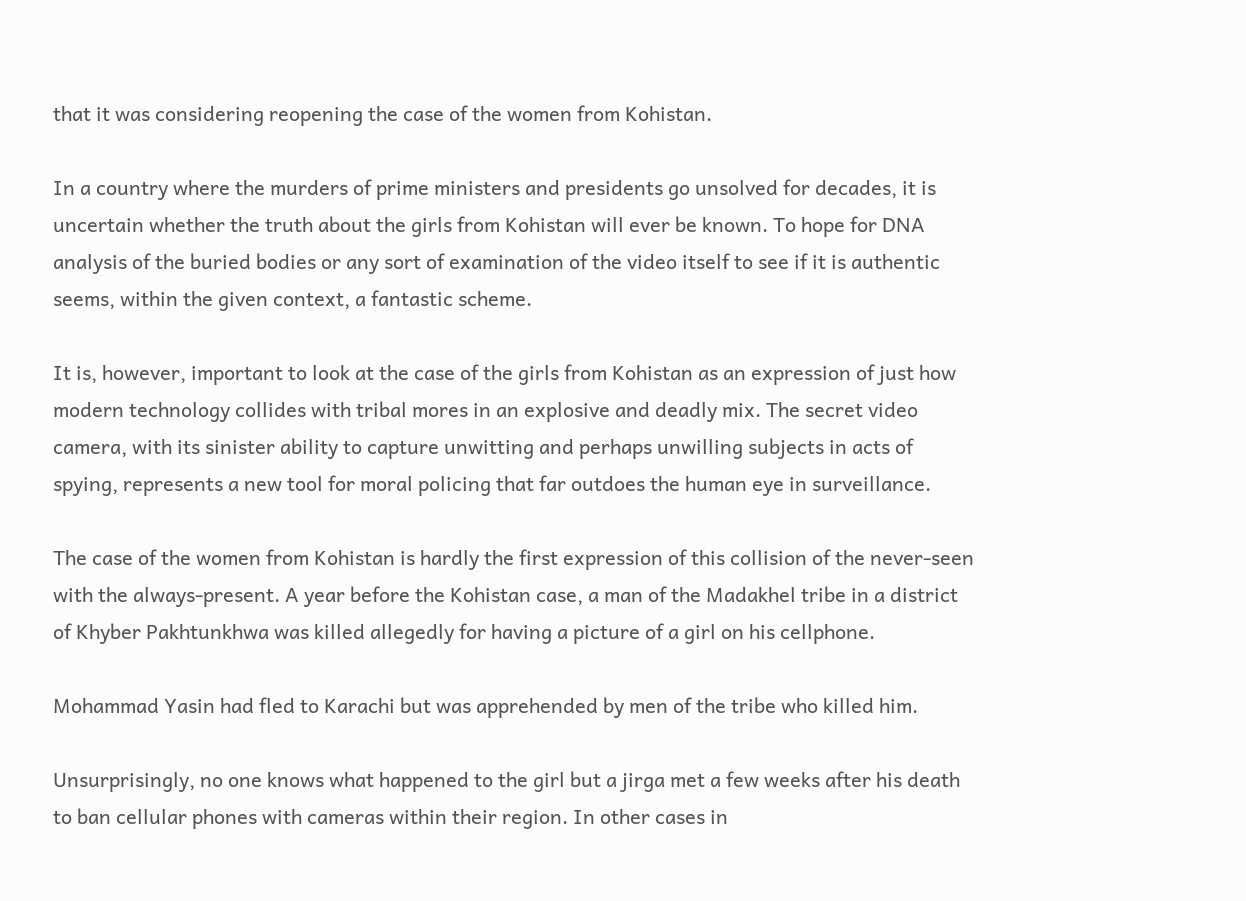that it was considering reopening the case of the women from Kohistan.

In a country where the murders of prime ministers and presidents go unsolved for decades, it is uncertain whether the truth about the girls from Kohistan will ever be known. To hope for DNA analysis of the buried bodies or any sort of examination of the video itself to see if it is authentic seems, within the given context, a fantastic scheme.

It is, however, important to look at the case of the girls from Kohistan as an expression of just how modern technology collides with tribal mores in an explosive and deadly mix. The secret video camera, with its sinister ability to capture unwitting and perhaps unwilling subjects in acts of spying, represents a new tool for moral policing that far outdoes the human eye in surveillance.

The case of the women from Kohistan is hardly the first expression of this collision of the never-seen with the always-present. A year before the Kohistan case, a man of the Madakhel tribe in a district of Khyber Pakhtunkhwa was killed allegedly for having a picture of a girl on his cellphone.

Mohammad Yasin had fled to Karachi but was apprehended by men of the tribe who killed him.

Unsurprisingly, no one knows what happened to the girl but a jirga met a few weeks after his death to ban cellular phones with cameras within their region. In other cases in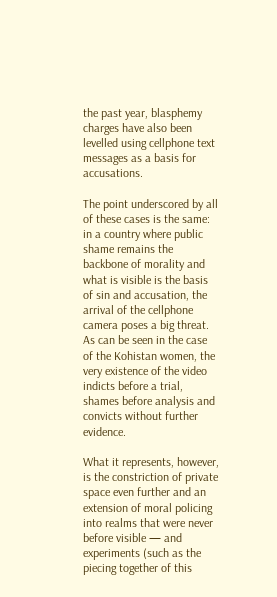the past year, blasphemy charges have also been levelled using cellphone text messages as a basis for accusations.

The point underscored by all of these cases is the same: in a country where public shame remains the backbone of morality and what is visible is the basis of sin and accusation, the arrival of the cellphone camera poses a big threat. As can be seen in the case of the Kohistan women, the very existence of the video indicts before a trial, shames before analysis and convicts without further evidence.

What it represents, however, is the constriction of private space even further and an extension of moral policing into realms that were never before visible — and experiments (such as the piecing together of this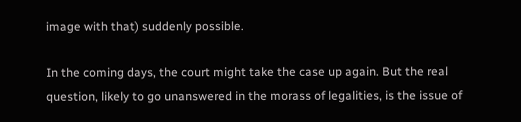image with that) suddenly possible.

In the coming days, the court might take the case up again. But the real question, likely to go unanswered in the morass of legalities, is the issue of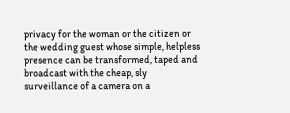privacy for the woman or the citizen or the wedding guest whose simple, helpless presence can be transformed, taped and broadcast with the cheap, sly surveillance of a camera on a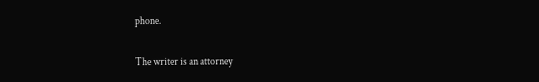phone.

The writer is an attorney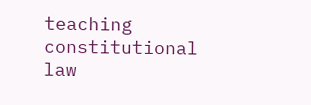teaching constitutional law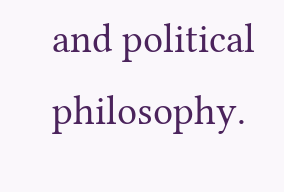and political philosophy.